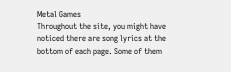Metal Games
Throughout the site, you might have noticed there are song lyrics at the bottom of each page. Some of them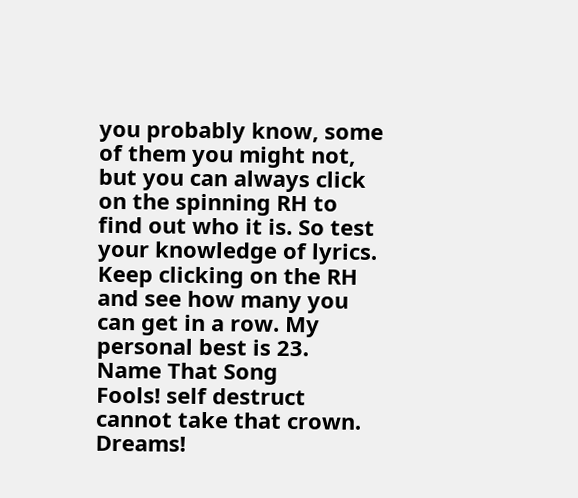you probably know, some of them you might not, but you can always click on the spinning RH to find out who it is. So test your knowledge of lyrics. Keep clicking on the RH and see how many you can get in a row. My personal best is 23.
Name That Song
Fools! self destruct cannot take that crown. Dreams!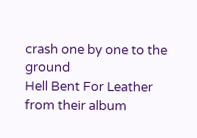crash one by one to the ground
Hell Bent For Leather
from their album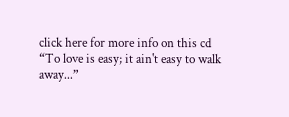click here for more info on this cd
“To love is easy; it ain't easy to walk away...”